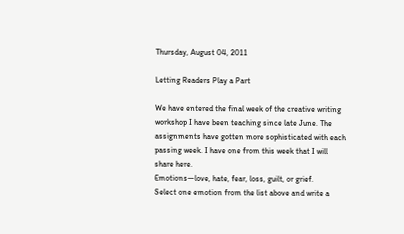Thursday, August 04, 2011

Letting Readers Play a Part

We have entered the final week of the creative writing workshop I have been teaching since late June. The assignments have gotten more sophisticated with each passing week. I have one from this week that I will share here.
Emotions—love, hate, fear, loss, guilt, or grief.
Select one emotion from the list above and write a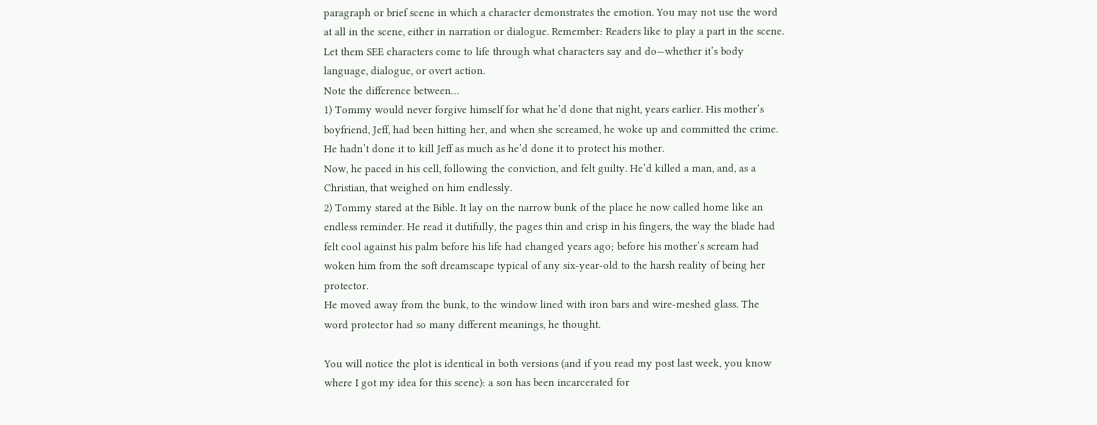paragraph or brief scene in which a character demonstrates the emotion. You may not use the word at all in the scene, either in narration or dialogue. Remember: Readers like to play a part in the scene. Let them SEE characters come to life through what characters say and do—whether it’s body language, dialogue, or overt action.
Note the difference between…
1) Tommy would never forgive himself for what he’d done that night, years earlier. His mother’s boyfriend, Jeff, had been hitting her, and when she screamed, he woke up and committed the crime. He hadn’t done it to kill Jeff as much as he’d done it to protect his mother.
Now, he paced in his cell, following the conviction, and felt guilty. He’d killed a man, and, as a Christian, that weighed on him endlessly.
2) Tommy stared at the Bible. It lay on the narrow bunk of the place he now called home like an endless reminder. He read it dutifully, the pages thin and crisp in his fingers, the way the blade had felt cool against his palm before his life had changed years ago; before his mother’s scream had woken him from the soft dreamscape typical of any six-year-old to the harsh reality of being her protector.
He moved away from the bunk, to the window lined with iron bars and wire-meshed glass. The word protector had so many different meanings, he thought.

You will notice the plot is identical in both versions (and if you read my post last week, you know where I got my idea for this scene): a son has been incarcerated for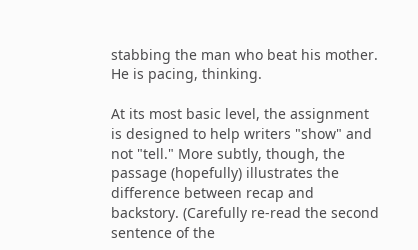stabbing the man who beat his mother. He is pacing, thinking.

At its most basic level, the assignment is designed to help writers "show" and not "tell." More subtly, though, the passage (hopefully) illustrates the difference between recap and backstory. (Carefully re-read the second sentence of the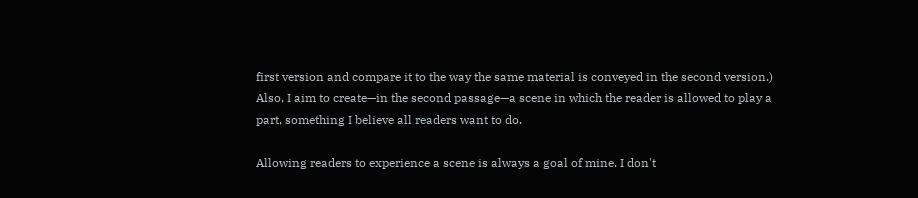first version and compare it to the way the same material is conveyed in the second version.) Also, I aim to create—in the second passage—a scene in which the reader is allowed to play a part, something I believe all readers want to do.

Allowing readers to experience a scene is always a goal of mine. I don't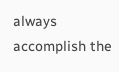always accomplish the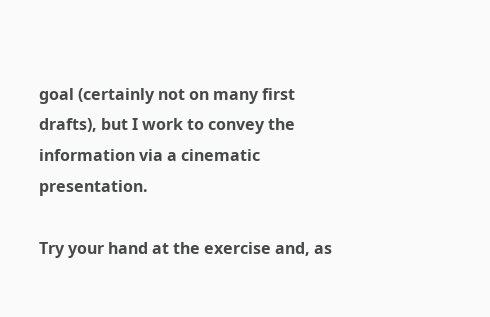goal (certainly not on many first drafts), but I work to convey the information via a cinematic presentation.

Try your hand at the exercise and, as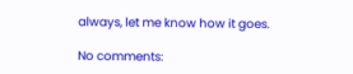always, let me know how it goes.

No comments: